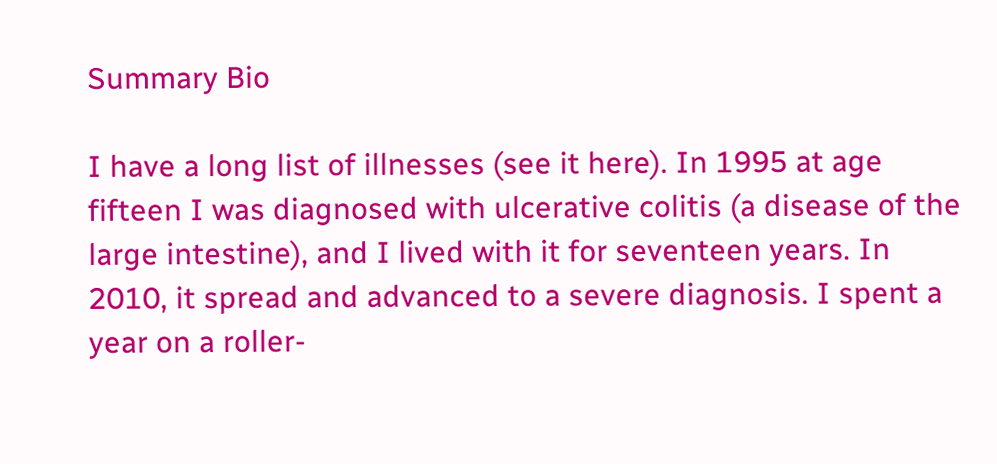Summary Bio

I have a long list of illnesses (see it here). In 1995 at age fifteen I was diagnosed with ulcerative colitis (a disease of the large intestine), and I lived with it for seventeen years. In 2010, it spread and advanced to a severe diagnosis. I spent a year on a roller-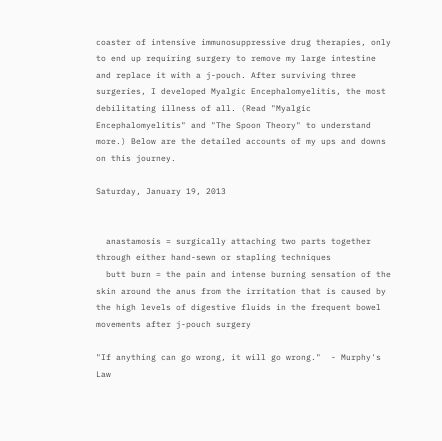coaster of intensive immunosuppressive drug therapies, only to end up requiring surgery to remove my large intestine and replace it with a j-pouch. After surviving three surgeries, I developed Myalgic Encephalomyelitis, the most debilitating illness of all. (Read "Myalgic Encephalomyelitis" and "The Spoon Theory" to understand more.) Below are the detailed accounts of my ups and downs on this journey.

Saturday, January 19, 2013


  anastamosis = surgically attaching two parts together through either hand-sewn or stapling techniques
  butt burn = the pain and intense burning sensation of the skin around the anus from the irritation that is caused by the high levels of digestive fluids in the frequent bowel movements after j-pouch surgery

"If anything can go wrong, it will go wrong."  - Murphy's Law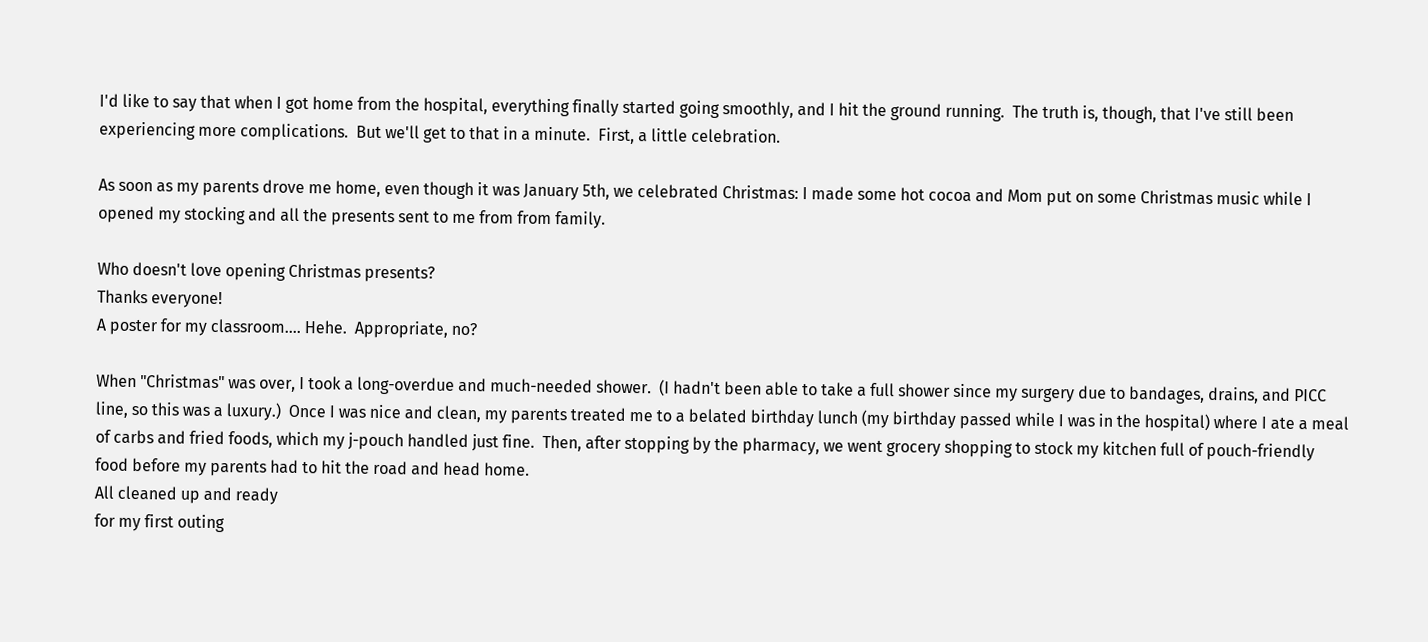I'd like to say that when I got home from the hospital, everything finally started going smoothly, and I hit the ground running.  The truth is, though, that I've still been experiencing more complications.  But we'll get to that in a minute.  First, a little celebration.

As soon as my parents drove me home, even though it was January 5th, we celebrated Christmas: I made some hot cocoa and Mom put on some Christmas music while I opened my stocking and all the presents sent to me from from family.

Who doesn't love opening Christmas presents?
Thanks everyone!
A poster for my classroom.... Hehe.  Appropriate, no?

When "Christmas" was over, I took a long-overdue and much-needed shower.  (I hadn't been able to take a full shower since my surgery due to bandages, drains, and PICC line, so this was a luxury.)  Once I was nice and clean, my parents treated me to a belated birthday lunch (my birthday passed while I was in the hospital) where I ate a meal of carbs and fried foods, which my j-pouch handled just fine.  Then, after stopping by the pharmacy, we went grocery shopping to stock my kitchen full of pouch-friendly food before my parents had to hit the road and head home.
All cleaned up and ready
for my first outing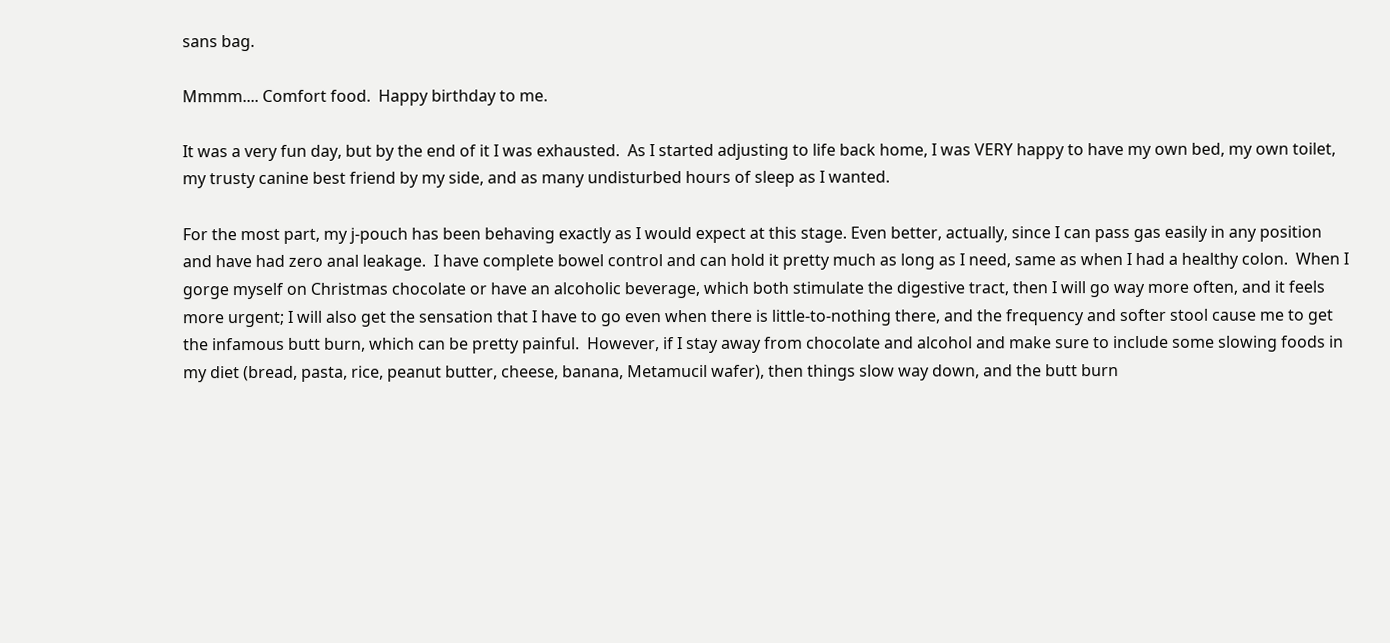sans bag.

Mmmm.... Comfort food.  Happy birthday to me.

It was a very fun day, but by the end of it I was exhausted.  As I started adjusting to life back home, I was VERY happy to have my own bed, my own toilet, my trusty canine best friend by my side, and as many undisturbed hours of sleep as I wanted.

For the most part, my j-pouch has been behaving exactly as I would expect at this stage. Even better, actually, since I can pass gas easily in any position and have had zero anal leakage.  I have complete bowel control and can hold it pretty much as long as I need, same as when I had a healthy colon.  When I gorge myself on Christmas chocolate or have an alcoholic beverage, which both stimulate the digestive tract, then I will go way more often, and it feels more urgent; I will also get the sensation that I have to go even when there is little-to-nothing there, and the frequency and softer stool cause me to get the infamous butt burn, which can be pretty painful.  However, if I stay away from chocolate and alcohol and make sure to include some slowing foods in my diet (bread, pasta, rice, peanut butter, cheese, banana, Metamucil wafer), then things slow way down, and the butt burn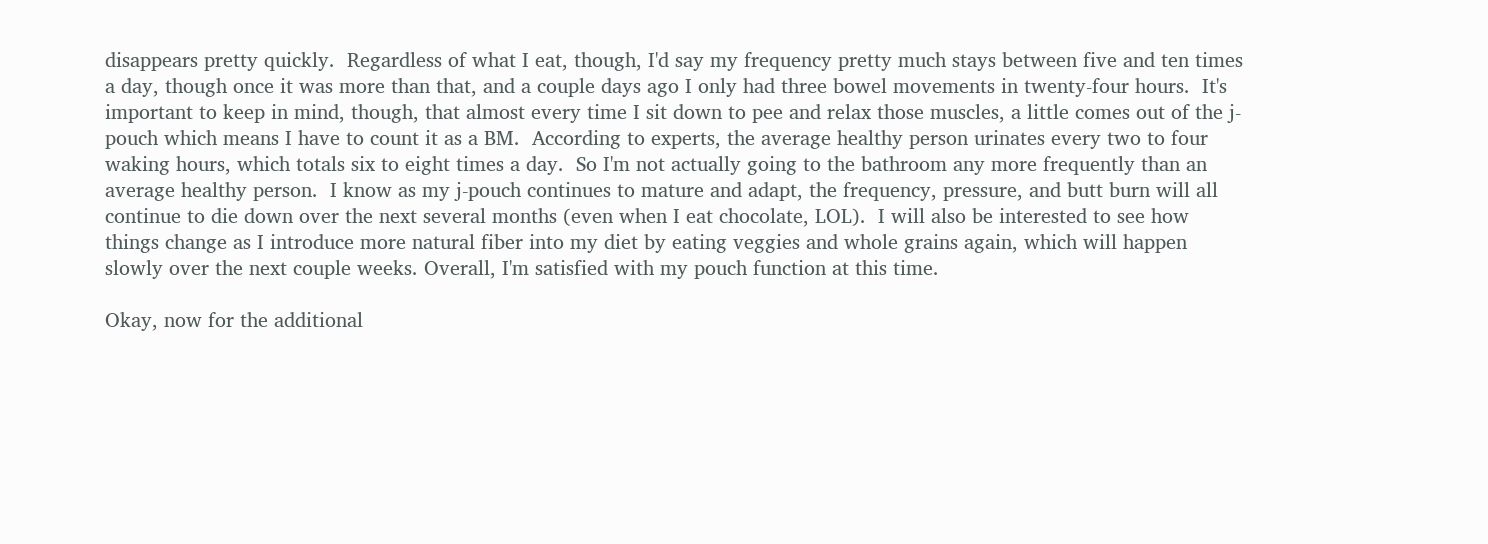disappears pretty quickly.  Regardless of what I eat, though, I'd say my frequency pretty much stays between five and ten times a day, though once it was more than that, and a couple days ago I only had three bowel movements in twenty-four hours.  It's important to keep in mind, though, that almost every time I sit down to pee and relax those muscles, a little comes out of the j-pouch which means I have to count it as a BM.  According to experts, the average healthy person urinates every two to four waking hours, which totals six to eight times a day.  So I'm not actually going to the bathroom any more frequently than an average healthy person.  I know as my j-pouch continues to mature and adapt, the frequency, pressure, and butt burn will all continue to die down over the next several months (even when I eat chocolate, LOL).  I will also be interested to see how things change as I introduce more natural fiber into my diet by eating veggies and whole grains again, which will happen slowly over the next couple weeks. Overall, I'm satisfied with my pouch function at this time.

Okay, now for the additional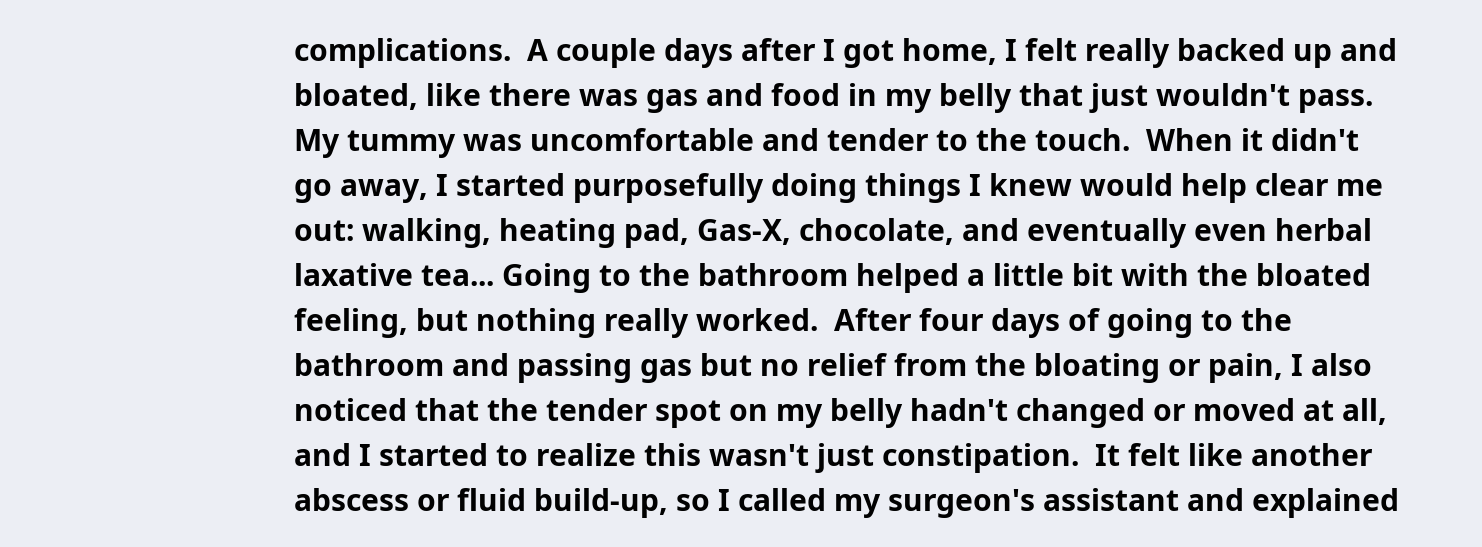complications.  A couple days after I got home, I felt really backed up and bloated, like there was gas and food in my belly that just wouldn't pass.  My tummy was uncomfortable and tender to the touch.  When it didn't go away, I started purposefully doing things I knew would help clear me out: walking, heating pad, Gas-X, chocolate, and eventually even herbal laxative tea... Going to the bathroom helped a little bit with the bloated feeling, but nothing really worked.  After four days of going to the bathroom and passing gas but no relief from the bloating or pain, I also noticed that the tender spot on my belly hadn't changed or moved at all, and I started to realize this wasn't just constipation.  It felt like another abscess or fluid build-up, so I called my surgeon's assistant and explained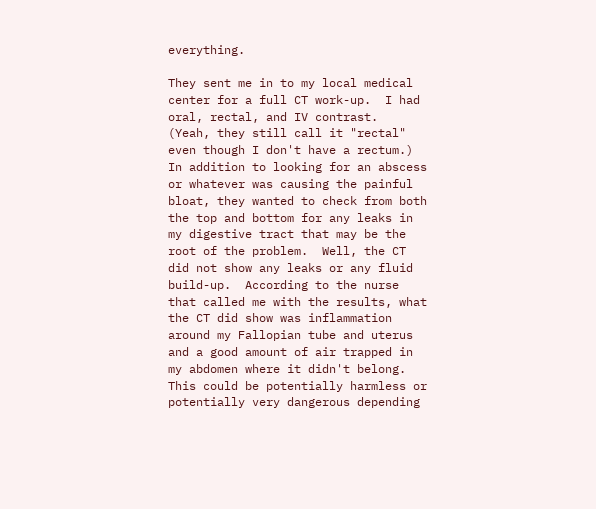everything.

They sent me in to my local medical center for a full CT work-up.  I had oral, rectal, and IV contrast.  (Yeah, they still call it "rectal" even though I don't have a rectum.)  In addition to looking for an abscess or whatever was causing the painful bloat, they wanted to check from both the top and bottom for any leaks in my digestive tract that may be the root of the problem.  Well, the CT did not show any leaks or any fluid build-up.  According to the nurse that called me with the results, what the CT did show was inflammation around my Fallopian tube and uterus and a good amount of air trapped in my abdomen where it didn't belong.  This could be potentially harmless or potentially very dangerous depending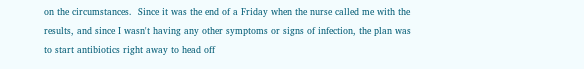on the circumstances.  Since it was the end of a Friday when the nurse called me with the results, and since I wasn't having any other symptoms or signs of infection, the plan was to start antibiotics right away to head off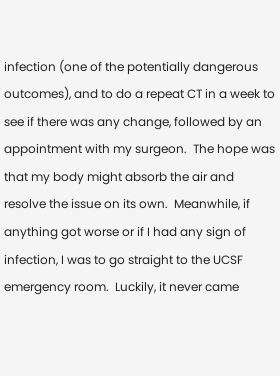infection (one of the potentially dangerous outcomes), and to do a repeat CT in a week to see if there was any change, followed by an appointment with my surgeon.  The hope was that my body might absorb the air and resolve the issue on its own.  Meanwhile, if anything got worse or if I had any sign of infection, I was to go straight to the UCSF emergency room.  Luckily, it never came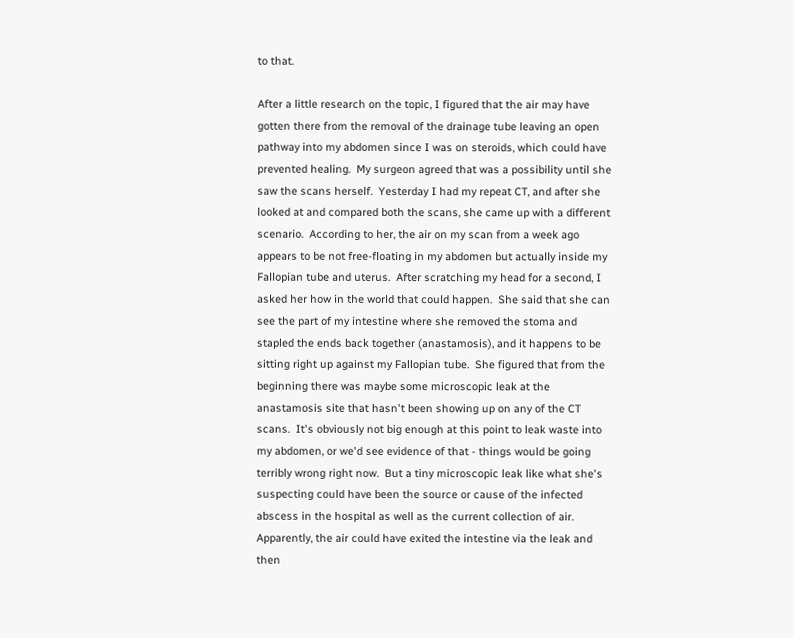to that.

After a little research on the topic, I figured that the air may have gotten there from the removal of the drainage tube leaving an open pathway into my abdomen since I was on steroids, which could have prevented healing.  My surgeon agreed that was a possibility until she saw the scans herself.  Yesterday I had my repeat CT, and after she looked at and compared both the scans, she came up with a different scenario.  According to her, the air on my scan from a week ago appears to be not free-floating in my abdomen but actually inside my Fallopian tube and uterus.  After scratching my head for a second, I asked her how in the world that could happen.  She said that she can see the part of my intestine where she removed the stoma and stapled the ends back together (anastamosis), and it happens to be sitting right up against my Fallopian tube.  She figured that from the beginning there was maybe some microscopic leak at the anastamosis site that hasn't been showing up on any of the CT scans.  It's obviously not big enough at this point to leak waste into my abdomen, or we'd see evidence of that - things would be going terribly wrong right now.  But a tiny microscopic leak like what she's suspecting could have been the source or cause of the infected abscess in the hospital as well as the current collection of air.  Apparently, the air could have exited the intestine via the leak and then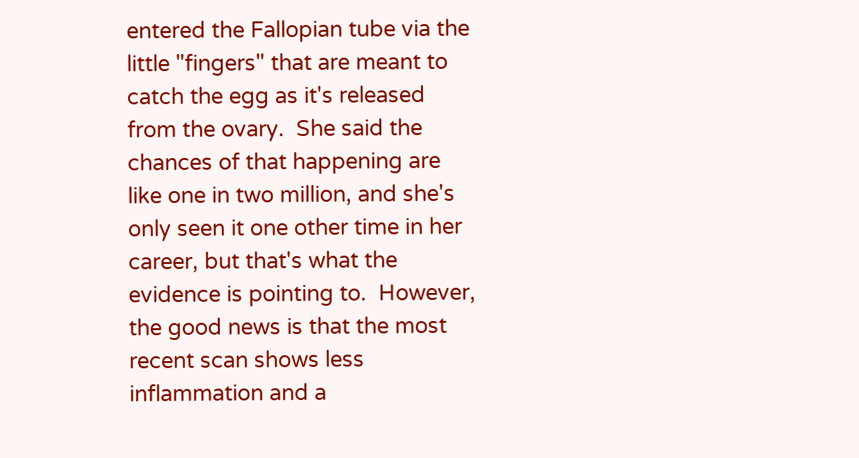entered the Fallopian tube via the little "fingers" that are meant to catch the egg as it's released from the ovary.  She said the chances of that happening are like one in two million, and she's only seen it one other time in her career, but that's what the evidence is pointing to.  However, the good news is that the most recent scan shows less inflammation and a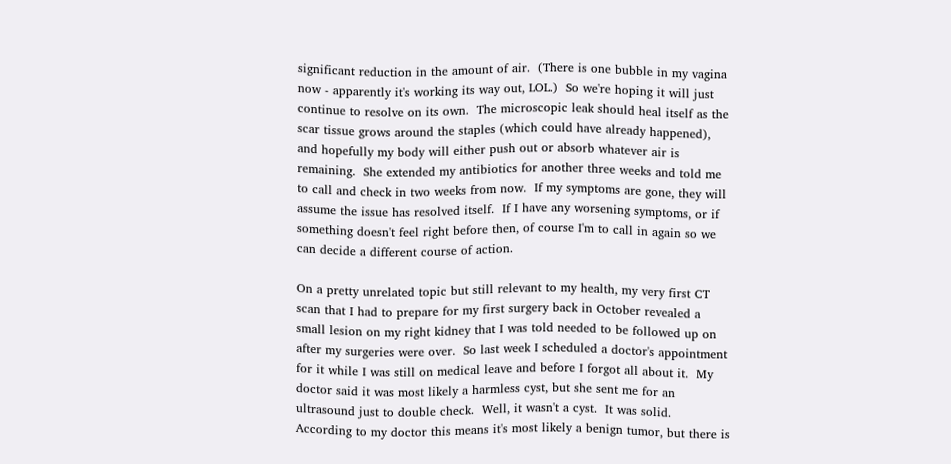significant reduction in the amount of air.  (There is one bubble in my vagina now - apparently it's working its way out, LOL.)  So we're hoping it will just continue to resolve on its own.  The microscopic leak should heal itself as the scar tissue grows around the staples (which could have already happened), and hopefully my body will either push out or absorb whatever air is remaining.  She extended my antibiotics for another three weeks and told me to call and check in two weeks from now.  If my symptoms are gone, they will assume the issue has resolved itself.  If I have any worsening symptoms, or if something doesn't feel right before then, of course I'm to call in again so we can decide a different course of action.

On a pretty unrelated topic but still relevant to my health, my very first CT scan that I had to prepare for my first surgery back in October revealed a small lesion on my right kidney that I was told needed to be followed up on after my surgeries were over.  So last week I scheduled a doctor's appointment for it while I was still on medical leave and before I forgot all about it.  My doctor said it was most likely a harmless cyst, but she sent me for an ultrasound just to double check.  Well, it wasn't a cyst.  It was solid.  According to my doctor this means it's most likely a benign tumor, but there is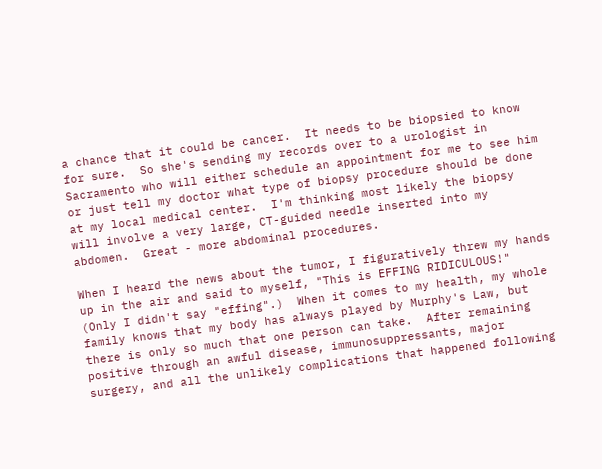a chance that it could be cancer.  It needs to be biopsied to know for sure.  So she's sending my records over to a urologist in Sacramento who will either schedule an appointment for me to see him or just tell my doctor what type of biopsy procedure should be done at my local medical center.  I'm thinking most likely the biopsy will involve a very large, CT-guided needle inserted into my abdomen.  Great - more abdominal procedures.

When I heard the news about the tumor, I figuratively threw my hands up in the air and said to myself, "This is EFFING RIDICULOUS!"  (Only I didn't say "effing".)  When it comes to my health, my whole family knows that my body has always played by Murphy's Law, but there is only so much that one person can take.  After remaining positive through an awful disease, immunosuppressants, major surgery, and all the unlikely complications that happened following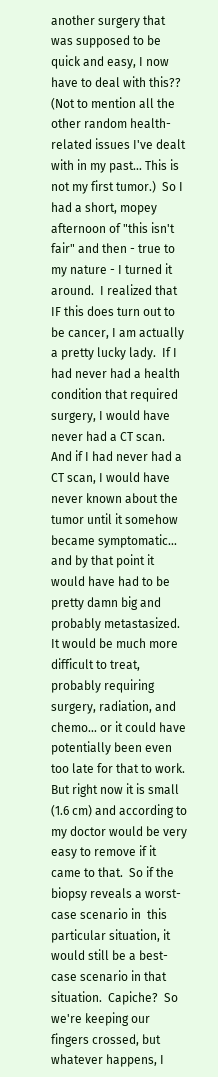another surgery that was supposed to be quick and easy, I now have to deal with this??  (Not to mention all the other random health-related issues I've dealt with in my past... This is not my first tumor.)  So I had a short, mopey afternoon of "this isn't fair" and then - true to my nature - I turned it around.  I realized that IF this does turn out to be cancer, I am actually a pretty lucky lady.  If I had never had a health condition that required surgery, I would have never had a CT scan.  And if I had never had a CT scan, I would have never known about the tumor until it somehow became symptomatic... and by that point it would have had to be pretty damn big and probably metastasized.  It would be much more difficult to treat, probably requiring surgery, radiation, and chemo... or it could have potentially been even too late for that to work.  But right now it is small (1.6 cm) and according to my doctor would be very easy to remove if it came to that.  So if the biopsy reveals a worst-case scenario in  this particular situation, it would still be a best-case scenario in that situation.  Capiche?  So we're keeping our fingers crossed, but whatever happens, I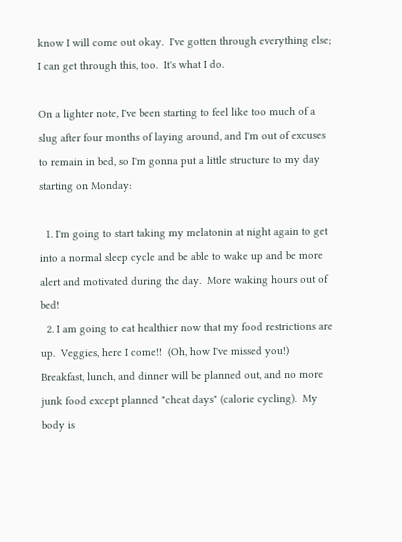know I will come out okay.  I've gotten through everything else; I can get through this, too.  It's what I do.

On a lighter note, I've been starting to feel like too much of a slug after four months of laying around, and I'm out of excuses to remain in bed, so I'm gonna put a little structure to my day starting on Monday:

  1. I'm going to start taking my melatonin at night again to get into a normal sleep cycle and be able to wake up and be more alert and motivated during the day.  More waking hours out of bed!
  2. I am going to eat healthier now that my food restrictions are up.  Veggies, here I come!!  (Oh, how I've missed you!)  Breakfast, lunch, and dinner will be planned out, and no more junk food except planned "cheat days" (calorie cycling).  My body is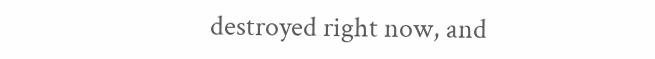destroyed right now, and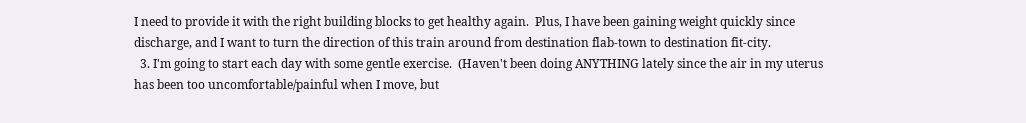I need to provide it with the right building blocks to get healthy again.  Plus, I have been gaining weight quickly since discharge, and I want to turn the direction of this train around from destination flab-town to destination fit-city.
  3. I'm going to start each day with some gentle exercise.  (Haven't been doing ANYTHING lately since the air in my uterus has been too uncomfortable/painful when I move, but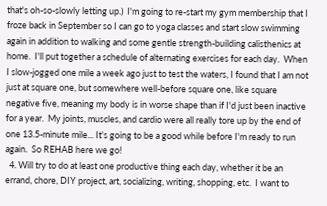that's oh-so-slowly letting up.)  I'm going to re-start my gym membership that I froze back in September so I can go to yoga classes and start slow swimming again in addition to walking and some gentle strength-building calisthenics at home.  I'll put together a schedule of alternating exercises for each day.  When I slow-jogged one mile a week ago just to test the waters, I found that I am not just at square one, but somewhere well-before square one, like square negative five, meaning my body is in worse shape than if I'd just been inactive for a year.  My joints, muscles, and cardio were all really tore up by the end of one 13.5-minute mile... It's going to be a good while before I'm ready to run again.  So REHAB here we go!
  4. Will try to do at least one productive thing each day, whether it be an errand, chore, DIY project, art, socializing, writing, shopping, etc.  I want to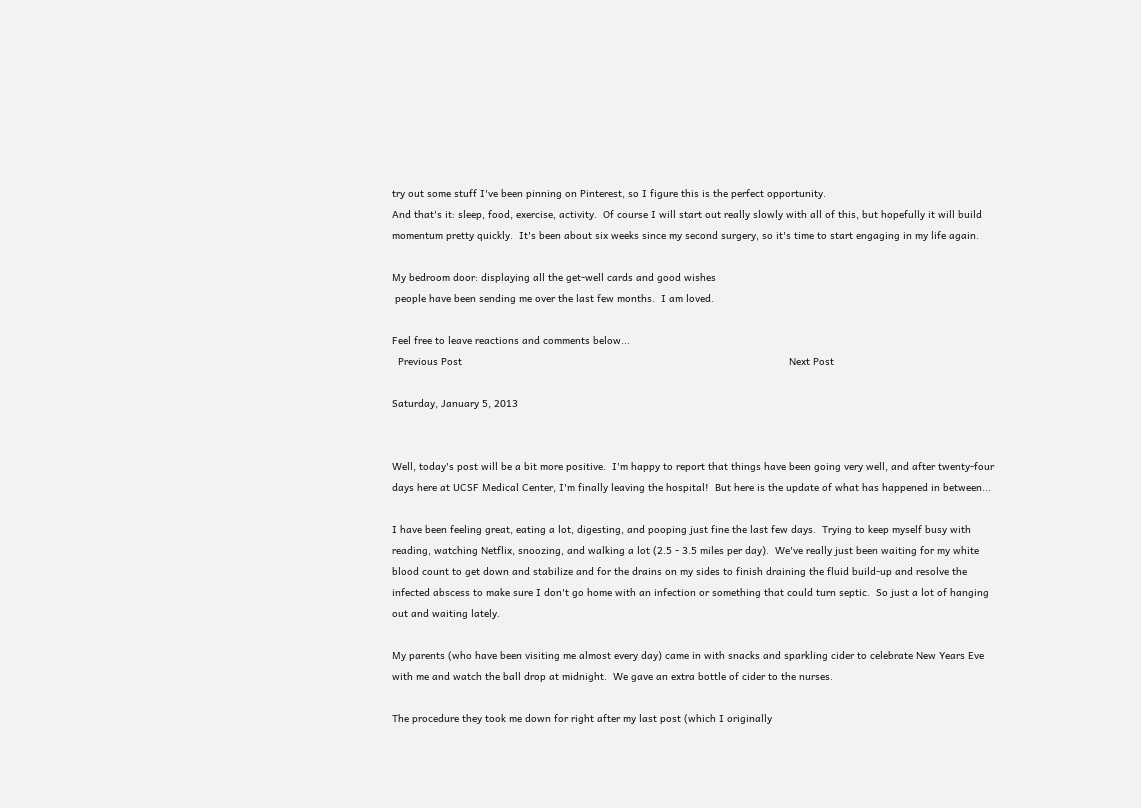try out some stuff I've been pinning on Pinterest, so I figure this is the perfect opportunity.
And that's it: sleep, food, exercise, activity.  Of course I will start out really slowly with all of this, but hopefully it will build momentum pretty quickly.  It's been about six weeks since my second surgery, so it's time to start engaging in my life again.

My bedroom door: displaying all the get-well cards and good wishes
 people have been sending me over the last few months.  I am loved.

Feel free to leave reactions and comments below...
  Previous Post                                                                                                             Next Post

Saturday, January 5, 2013


Well, today's post will be a bit more positive.  I'm happy to report that things have been going very well, and after twenty-four days here at UCSF Medical Center, I'm finally leaving the hospital!  But here is the update of what has happened in between...

I have been feeling great, eating a lot, digesting, and pooping just fine the last few days.  Trying to keep myself busy with reading, watching Netflix, snoozing, and walking a lot (2.5 - 3.5 miles per day).  We've really just been waiting for my white blood count to get down and stabilize and for the drains on my sides to finish draining the fluid build-up and resolve the infected abscess to make sure I don't go home with an infection or something that could turn septic.  So just a lot of hanging out and waiting lately.

My parents (who have been visiting me almost every day) came in with snacks and sparkling cider to celebrate New Years Eve with me and watch the ball drop at midnight.  We gave an extra bottle of cider to the nurses.

The procedure they took me down for right after my last post (which I originally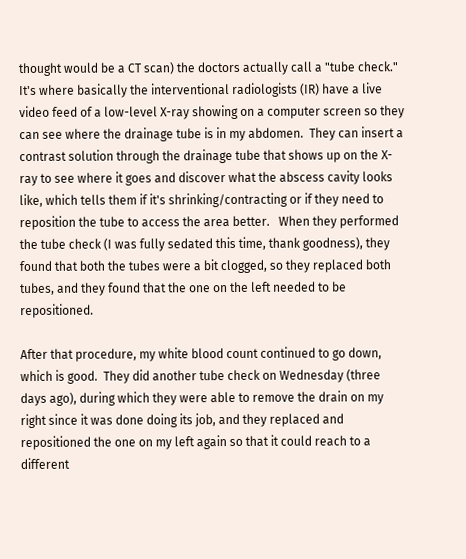thought would be a CT scan) the doctors actually call a "tube check."  It's where basically the interventional radiologists (IR) have a live video feed of a low-level X-ray showing on a computer screen so they can see where the drainage tube is in my abdomen.  They can insert a contrast solution through the drainage tube that shows up on the X-ray to see where it goes and discover what the abscess cavity looks like, which tells them if it's shrinking/contracting or if they need to reposition the tube to access the area better.   When they performed the tube check (I was fully sedated this time, thank goodness), they found that both the tubes were a bit clogged, so they replaced both tubes, and they found that the one on the left needed to be repositioned.

After that procedure, my white blood count continued to go down, which is good.  They did another tube check on Wednesday (three days ago), during which they were able to remove the drain on my right since it was done doing its job, and they replaced and repositioned the one on my left again so that it could reach to a different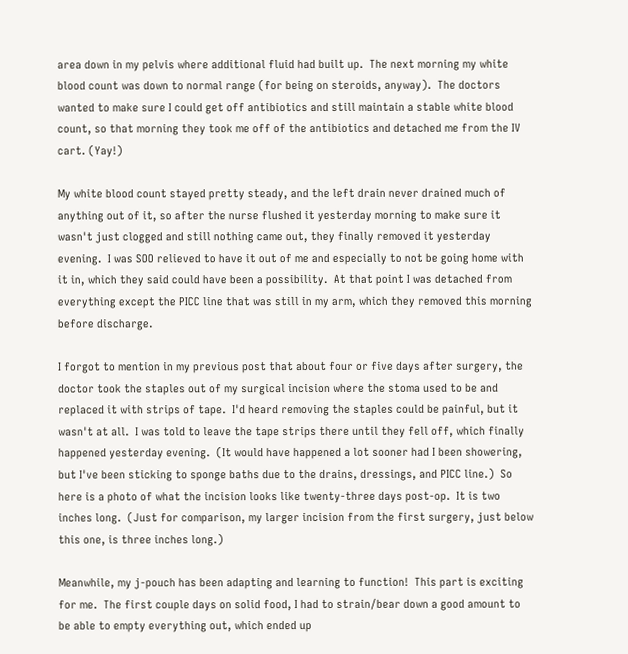area down in my pelvis where additional fluid had built up.  The next morning my white blood count was down to normal range (for being on steroids, anyway).  The doctors wanted to make sure I could get off antibiotics and still maintain a stable white blood count, so that morning they took me off of the antibiotics and detached me from the IV cart. (Yay!)

My white blood count stayed pretty steady, and the left drain never drained much of anything out of it, so after the nurse flushed it yesterday morning to make sure it wasn't just clogged and still nothing came out, they finally removed it yesterday evening.  I was SOO relieved to have it out of me and especially to not be going home with it in, which they said could have been a possibility.  At that point I was detached from everything except the PICC line that was still in my arm, which they removed this morning before discharge.

I forgot to mention in my previous post that about four or five days after surgery, the doctor took the staples out of my surgical incision where the stoma used to be and replaced it with strips of tape.  I'd heard removing the staples could be painful, but it wasn't at all.  I was told to leave the tape strips there until they fell off, which finally happened yesterday evening.  (It would have happened a lot sooner had I been showering, but I've been sticking to sponge baths due to the drains, dressings, and PICC line.)  So here is a photo of what the incision looks like twenty-three days post-op.  It is two inches long.  (Just for comparison, my larger incision from the first surgery, just below this one, is three inches long.)

Meanwhile, my j-pouch has been adapting and learning to function!  This part is exciting for me.  The first couple days on solid food, I had to strain/bear down a good amount to be able to empty everything out, which ended up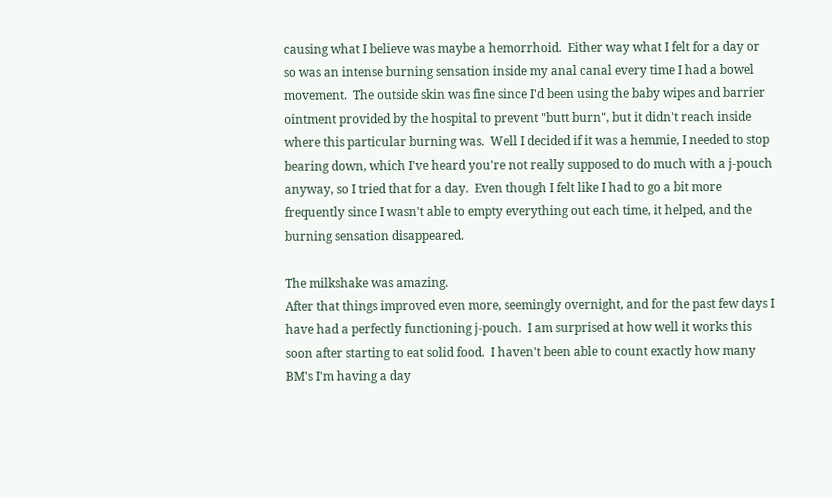causing what I believe was maybe a hemorrhoid.  Either way what I felt for a day or so was an intense burning sensation inside my anal canal every time I had a bowel movement.  The outside skin was fine since I'd been using the baby wipes and barrier ointment provided by the hospital to prevent "butt burn", but it didn't reach inside where this particular burning was.  Well I decided if it was a hemmie, I needed to stop bearing down, which I've heard you're not really supposed to do much with a j-pouch anyway, so I tried that for a day.  Even though I felt like I had to go a bit more frequently since I wasn't able to empty everything out each time, it helped, and the burning sensation disappeared.

The milkshake was amazing.
After that things improved even more, seemingly overnight, and for the past few days I have had a perfectly functioning j-pouch.  I am surprised at how well it works this soon after starting to eat solid food.  I haven't been able to count exactly how many BM's I'm having a day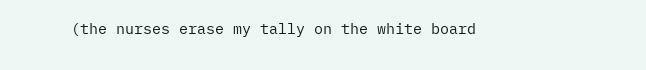(the nurses erase my tally on the white board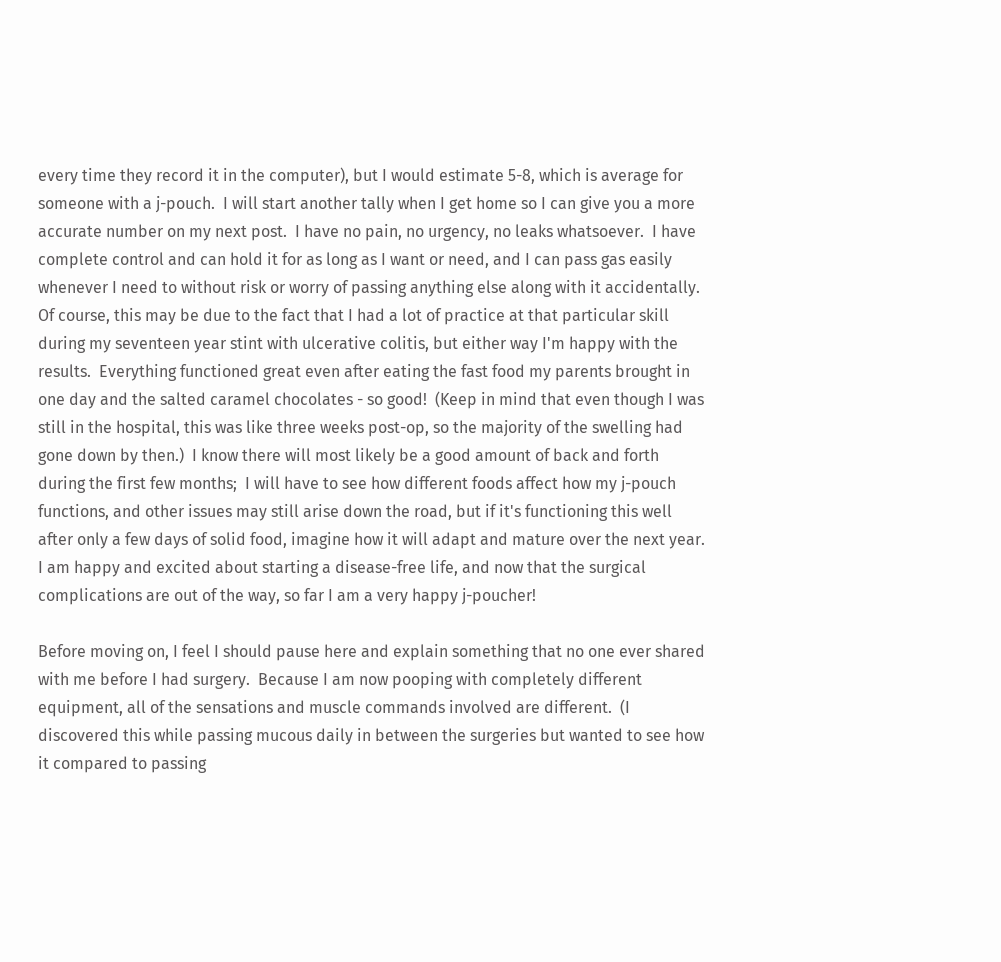every time they record it in the computer), but I would estimate 5-8, which is average for someone with a j-pouch.  I will start another tally when I get home so I can give you a more accurate number on my next post.  I have no pain, no urgency, no leaks whatsoever.  I have complete control and can hold it for as long as I want or need, and I can pass gas easily whenever I need to without risk or worry of passing anything else along with it accidentally.  Of course, this may be due to the fact that I had a lot of practice at that particular skill during my seventeen year stint with ulcerative colitis, but either way I'm happy with the results.  Everything functioned great even after eating the fast food my parents brought in one day and the salted caramel chocolates - so good!  (Keep in mind that even though I was still in the hospital, this was like three weeks post-op, so the majority of the swelling had gone down by then.)  I know there will most likely be a good amount of back and forth during the first few months;  I will have to see how different foods affect how my j-pouch functions, and other issues may still arise down the road, but if it's functioning this well after only a few days of solid food, imagine how it will adapt and mature over the next year.  I am happy and excited about starting a disease-free life, and now that the surgical complications are out of the way, so far I am a very happy j-poucher!

Before moving on, I feel I should pause here and explain something that no one ever shared with me before I had surgery.  Because I am now pooping with completely different equipment, all of the sensations and muscle commands involved are different.  (I discovered this while passing mucous daily in between the surgeries but wanted to see how it compared to passing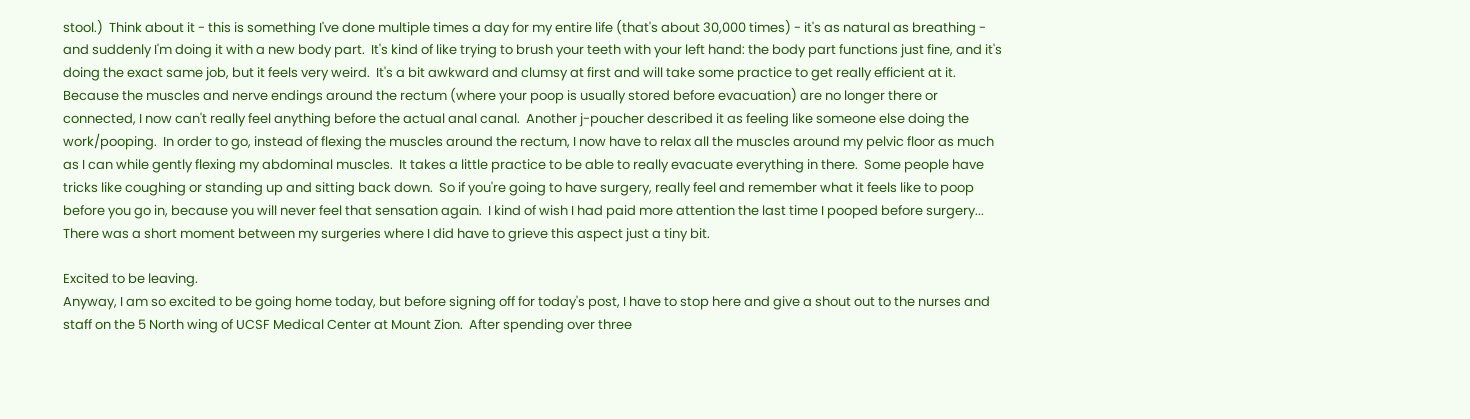stool.)  Think about it - this is something I've done multiple times a day for my entire life (that's about 30,000 times) - it's as natural as breathing - and suddenly I'm doing it with a new body part.  It's kind of like trying to brush your teeth with your left hand: the body part functions just fine, and it's doing the exact same job, but it feels very weird.  It's a bit awkward and clumsy at first and will take some practice to get really efficient at it.  Because the muscles and nerve endings around the rectum (where your poop is usually stored before evacuation) are no longer there or connected, I now can't really feel anything before the actual anal canal.  Another j-poucher described it as feeling like someone else doing the work/pooping.  In order to go, instead of flexing the muscles around the rectum, I now have to relax all the muscles around my pelvic floor as much as I can while gently flexing my abdominal muscles.  It takes a little practice to be able to really evacuate everything in there.  Some people have tricks like coughing or standing up and sitting back down.  So if you're going to have surgery, really feel and remember what it feels like to poop before you go in, because you will never feel that sensation again.  I kind of wish I had paid more attention the last time I pooped before surgery... There was a short moment between my surgeries where I did have to grieve this aspect just a tiny bit.

Excited to be leaving.
Anyway, I am so excited to be going home today, but before signing off for today's post, I have to stop here and give a shout out to the nurses and staff on the 5 North wing of UCSF Medical Center at Mount Zion.  After spending over three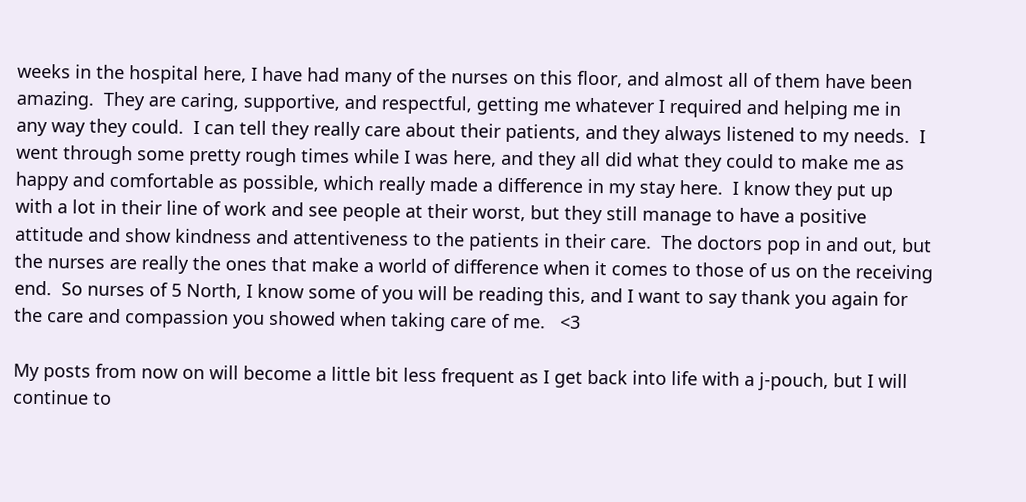weeks in the hospital here, I have had many of the nurses on this floor, and almost all of them have been amazing.  They are caring, supportive, and respectful, getting me whatever I required and helping me in any way they could.  I can tell they really care about their patients, and they always listened to my needs.  I went through some pretty rough times while I was here, and they all did what they could to make me as happy and comfortable as possible, which really made a difference in my stay here.  I know they put up with a lot in their line of work and see people at their worst, but they still manage to have a positive attitude and show kindness and attentiveness to the patients in their care.  The doctors pop in and out, but the nurses are really the ones that make a world of difference when it comes to those of us on the receiving end.  So nurses of 5 North, I know some of you will be reading this, and I want to say thank you again for the care and compassion you showed when taking care of me.   <3

My posts from now on will become a little bit less frequent as I get back into life with a j-pouch, but I will continue to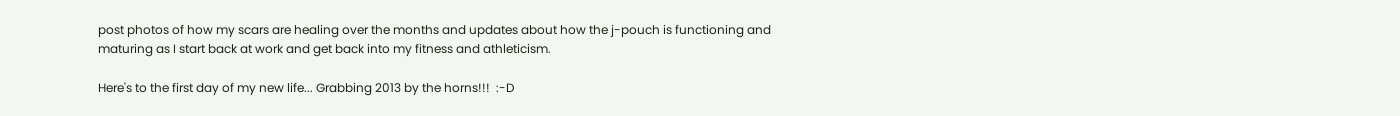post photos of how my scars are healing over the months and updates about how the j-pouch is functioning and maturing as I start back at work and get back into my fitness and athleticism.

Here's to the first day of my new life... Grabbing 2013 by the horns!!!  :-D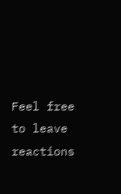Feel free to leave reactions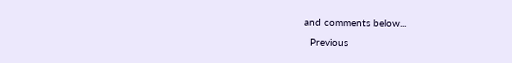and comments below...
  Previous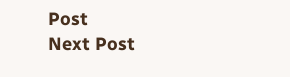Post                                                                                                             Next Post